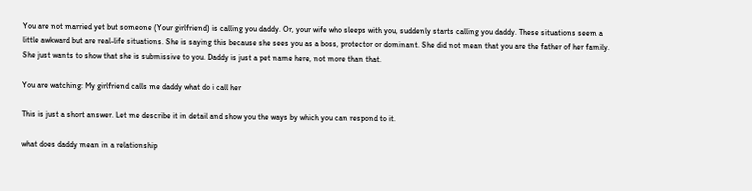You are not married yet but someone (Your girlfriend) is calling you daddy. Or, your wife who sleeps with you, suddenly starts calling you daddy. These situations seem a little awkward but are real-life situations. She is saying this because she sees you as a boss, protector or dominant. She did not mean that you are the father of her family. She just wants to show that she is submissive to you. Daddy is just a pet name here, not more than that.

You are watching: My girlfriend calls me daddy what do i call her

This is just a short answer. Let me describe it in detail and show you the ways by which you can respond to it.

what does daddy mean in a relationship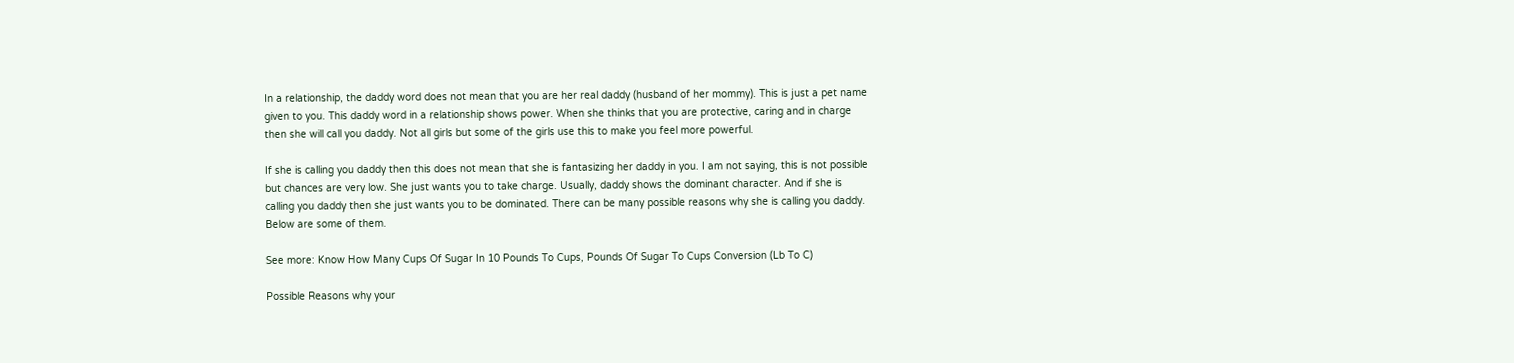In a relationship, the daddy word does not mean that you are her real daddy (husband of her mommy). This is just a pet name given to you. This daddy word in a relationship shows power. When she thinks that you are protective, caring and in charge then she will call you daddy. Not all girls but some of the girls use this to make you feel more powerful.

If she is calling you daddy then this does not mean that she is fantasizing her daddy in you. I am not saying, this is not possible but chances are very low. She just wants you to take charge. Usually, daddy shows the dominant character. And if she is calling you daddy then she just wants you to be dominated. There can be many possible reasons why she is calling you daddy. Below are some of them.

See more: Know How Many Cups Of Sugar In 10 Pounds To Cups, Pounds Of Sugar To Cups Conversion (Lb To C)

Possible Reasons why your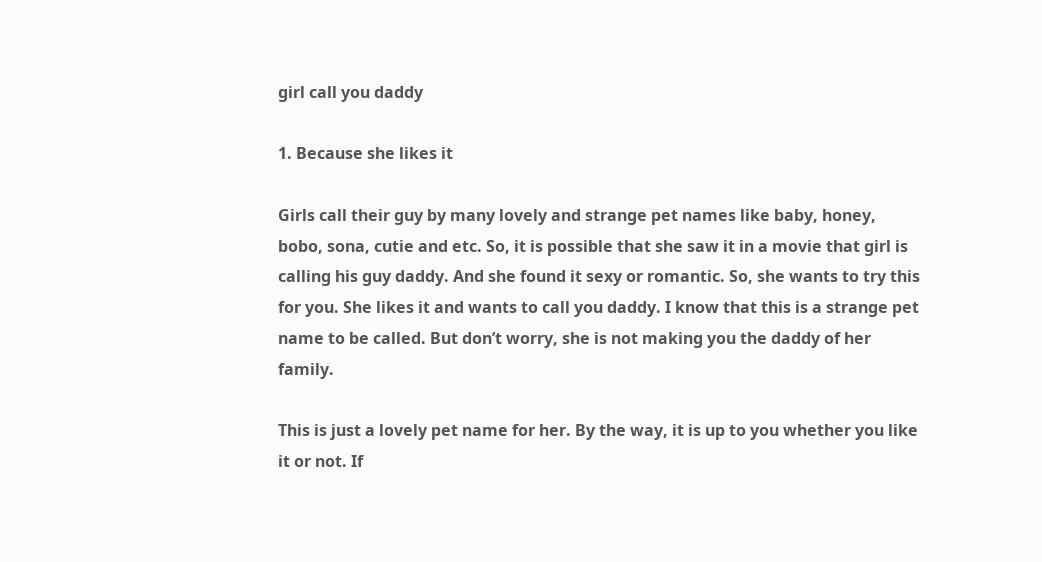girl call you daddy

1. Because she likes it

Girls call their guy by many lovely and strange pet names like baby, honey, bobo, sona, cutie and etc. So, it is possible that she saw it in a movie that girl is calling his guy daddy. And she found it sexy or romantic. So, she wants to try this for you. She likes it and wants to call you daddy. I know that this is a strange pet name to be called. But don’t worry, she is not making you the daddy of her family.

This is just a lovely pet name for her. By the way, it is up to you whether you like it or not. If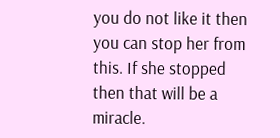you do not like it then you can stop her from this. If she stopped then that will be a miracle.